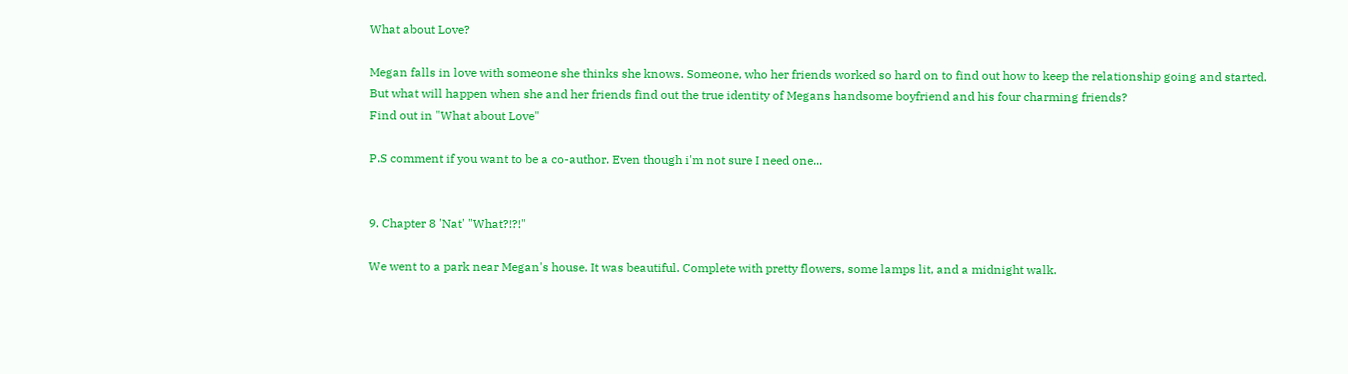What about Love?

Megan falls in love with someone she thinks she knows. Someone, who her friends worked so hard on to find out how to keep the relationship going and started.
But what will happen when she and her friends find out the true identity of Megans handsome boyfriend and his four charming friends?
Find out in "What about Love"

P.S comment if you want to be a co-author. Even though i'm not sure I need one...


9. Chapter 8 'Nat' "What?!?!"

We went to a park near Megan's house. It was beautiful. Complete with pretty flowers, some lamps lit, and a midnight walk.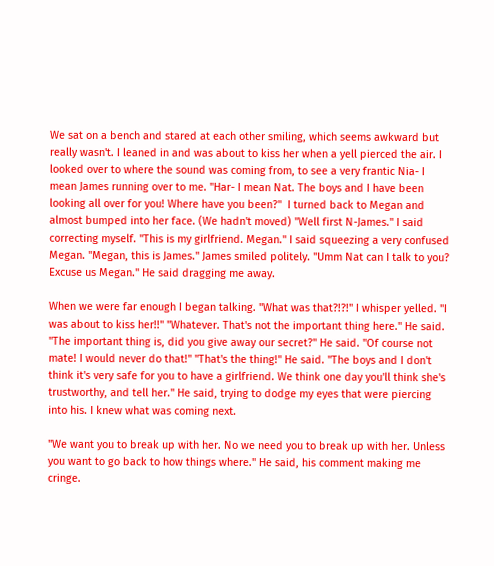We sat on a bench and stared at each other smiling, which seems awkward but really wasn't. I leaned in and was about to kiss her when a yell pierced the air. I looked over to where the sound was coming from, to see a very frantic Nia- I mean James running over to me. "Har- I mean Nat. The boys and I have been looking all over for you! Where have you been?"  I turned back to Megan and almost bumped into her face. (We hadn't moved) "Well first N-James." I said correcting myself. "This is my girlfriend. Megan." I said squeezing a very confused Megan. "Megan, this is James." James smiled politely. "Umm Nat can I talk to you? Excuse us Megan." He said dragging me away.

When we were far enough I began talking. "What was that?!?!" I whisper yelled. "I was about to kiss her!!" "Whatever. That's not the important thing here." He said. "The important thing is, did you give away our secret?" He said. "Of course not mate! I would never do that!" "That's the thing!" He said. "The boys and I don't think it's very safe for you to have a girlfriend. We think one day you'll think she's trustworthy, and tell her." He said, trying to dodge my eyes that were piercing into his. I knew what was coming next.

"We want you to break up with her. No we need you to break up with her. Unless you want to go back to how things where." He said, his comment making me cringe.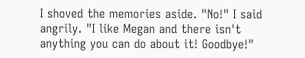I shoved the memories aside. "No!" I said angrily. "I like Megan and there isn't anything you can do about it! Goodbye!"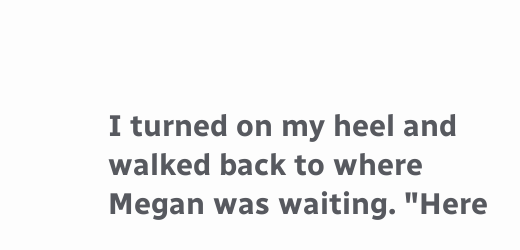I turned on my heel and walked back to where Megan was waiting. "Here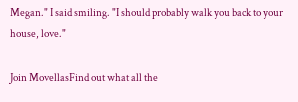Megan." I said smiling. "I should probably walk you back to your house, love."

Join MovellasFind out what all the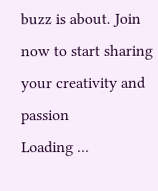buzz is about. Join now to start sharing your creativity and passion
Loading ...